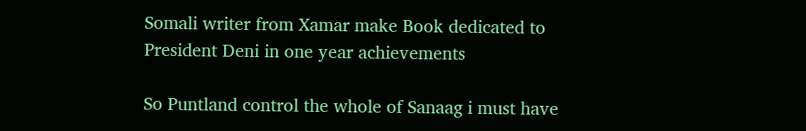Somali writer from Xamar make Book dedicated to President Deni in one year achievements

So Puntland control the whole of Sanaag i must have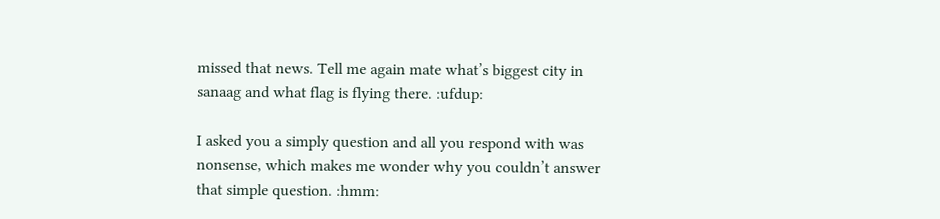missed that news. Tell me again mate what’s biggest city in sanaag and what flag is flying there. :ufdup:

I asked you a simply question and all you respond with was nonsense, which makes me wonder why you couldn’t answer that simple question. :hmm: